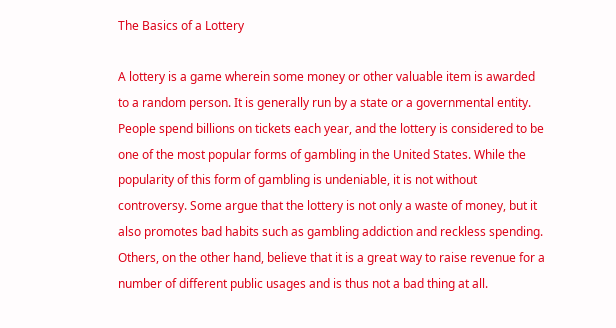The Basics of a Lottery

A lottery is a game wherein some money or other valuable item is awarded to a random person. It is generally run by a state or a governmental entity. People spend billions on tickets each year, and the lottery is considered to be one of the most popular forms of gambling in the United States. While the popularity of this form of gambling is undeniable, it is not without controversy. Some argue that the lottery is not only a waste of money, but it also promotes bad habits such as gambling addiction and reckless spending. Others, on the other hand, believe that it is a great way to raise revenue for a number of different public usages and is thus not a bad thing at all.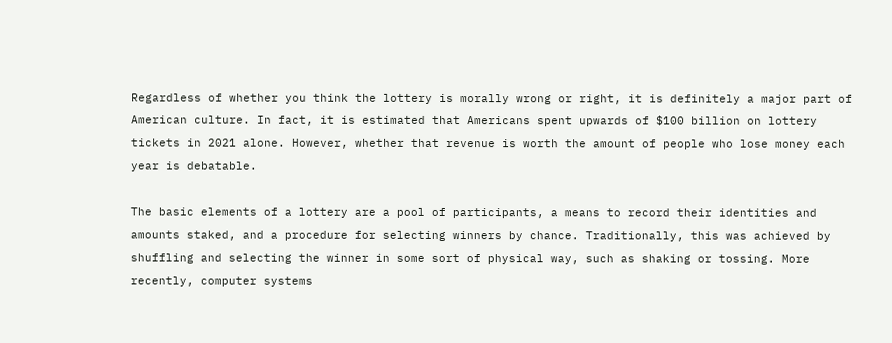Regardless of whether you think the lottery is morally wrong or right, it is definitely a major part of American culture. In fact, it is estimated that Americans spent upwards of $100 billion on lottery tickets in 2021 alone. However, whether that revenue is worth the amount of people who lose money each year is debatable.

The basic elements of a lottery are a pool of participants, a means to record their identities and amounts staked, and a procedure for selecting winners by chance. Traditionally, this was achieved by shuffling and selecting the winner in some sort of physical way, such as shaking or tossing. More recently, computer systems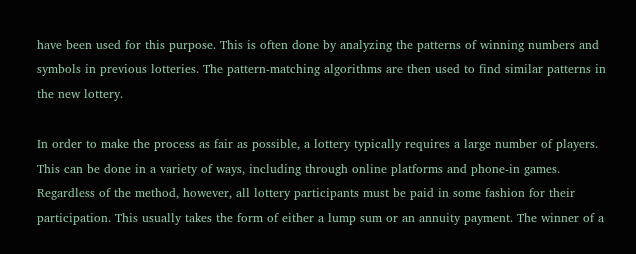have been used for this purpose. This is often done by analyzing the patterns of winning numbers and symbols in previous lotteries. The pattern-matching algorithms are then used to find similar patterns in the new lottery.

In order to make the process as fair as possible, a lottery typically requires a large number of players. This can be done in a variety of ways, including through online platforms and phone-in games. Regardless of the method, however, all lottery participants must be paid in some fashion for their participation. This usually takes the form of either a lump sum or an annuity payment. The winner of a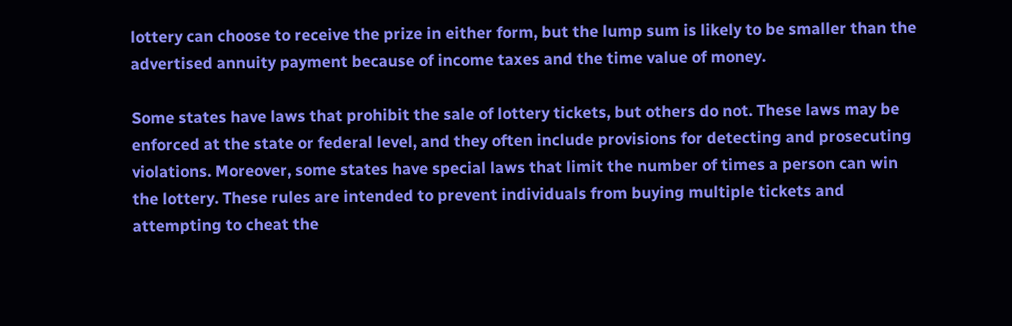lottery can choose to receive the prize in either form, but the lump sum is likely to be smaller than the advertised annuity payment because of income taxes and the time value of money.

Some states have laws that prohibit the sale of lottery tickets, but others do not. These laws may be enforced at the state or federal level, and they often include provisions for detecting and prosecuting violations. Moreover, some states have special laws that limit the number of times a person can win the lottery. These rules are intended to prevent individuals from buying multiple tickets and attempting to cheat the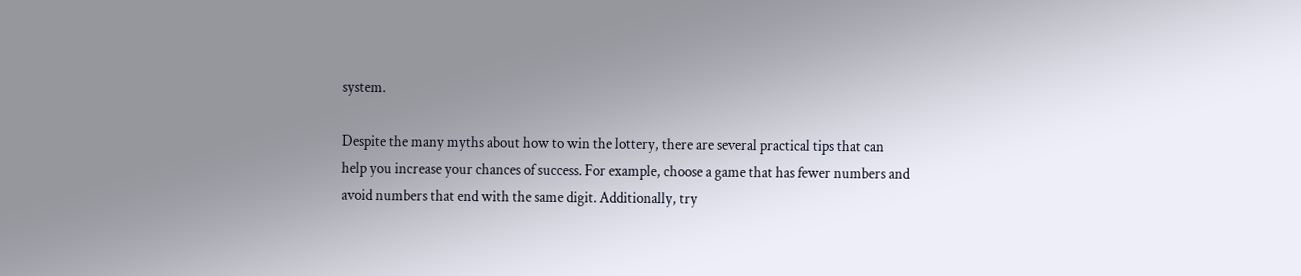system.

Despite the many myths about how to win the lottery, there are several practical tips that can help you increase your chances of success. For example, choose a game that has fewer numbers and avoid numbers that end with the same digit. Additionally, try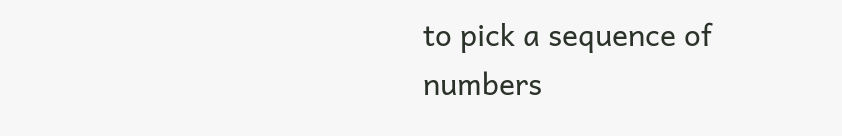to pick a sequence of numbers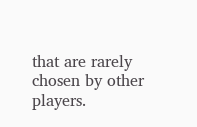that are rarely chosen by other players.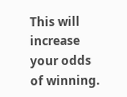This will increase your odds of winning.